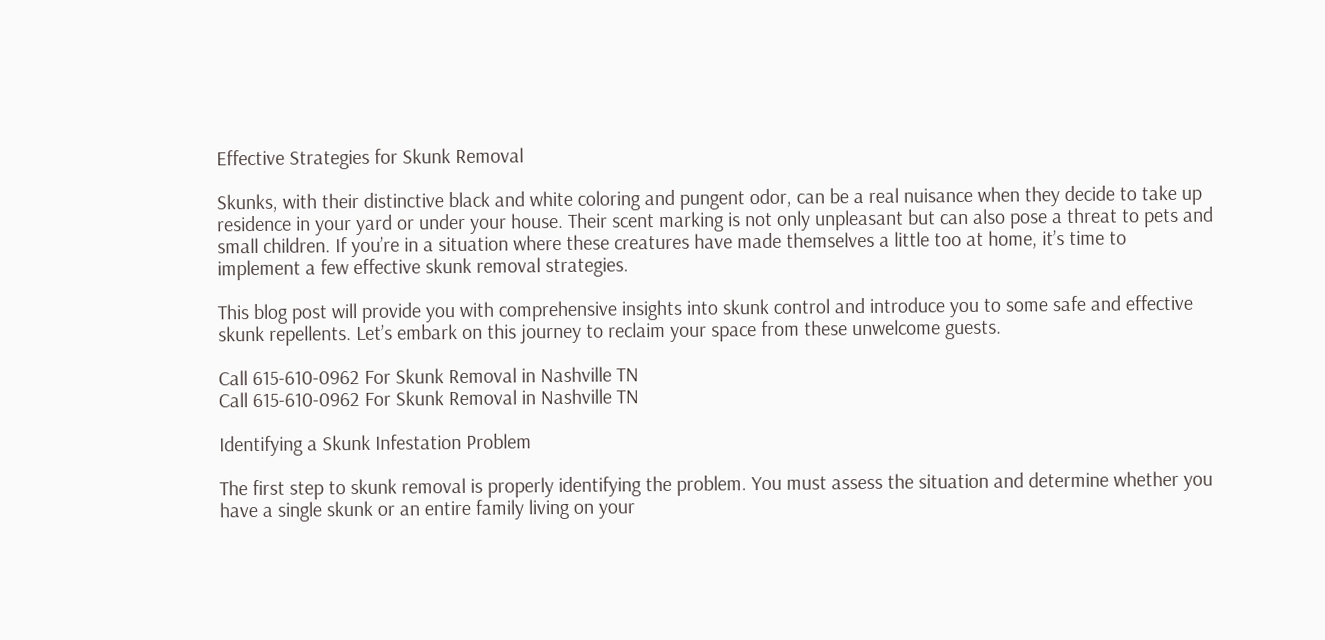Effective Strategies for Skunk Removal

Skunks, with their distinctive black and white coloring and pungent odor, can be a real nuisance when they decide to take up residence in your yard or under your house. Their scent marking is not only unpleasant but can also pose a threat to pets and small children. If you’re in a situation where these creatures have made themselves a little too at home, it’s time to implement a few effective skunk removal strategies.

This blog post will provide you with comprehensive insights into skunk control and introduce you to some safe and effective skunk repellents. Let’s embark on this journey to reclaim your space from these unwelcome guests.

Call 615-610-0962 For Skunk Removal in Nashville TN
Call 615-610-0962 For Skunk Removal in Nashville TN

Identifying a Skunk Infestation Problem

The first step to skunk removal is properly identifying the problem. You must assess the situation and determine whether you have a single skunk or an entire family living on your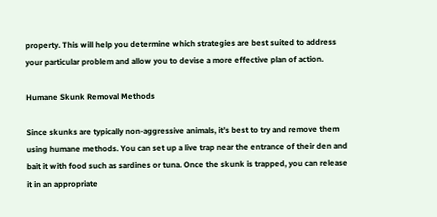property. This will help you determine which strategies are best suited to address your particular problem and allow you to devise a more effective plan of action.

Humane Skunk Removal Methods

Since skunks are typically non-aggressive animals, it’s best to try and remove them using humane methods. You can set up a live trap near the entrance of their den and bait it with food such as sardines or tuna. Once the skunk is trapped, you can release it in an appropriate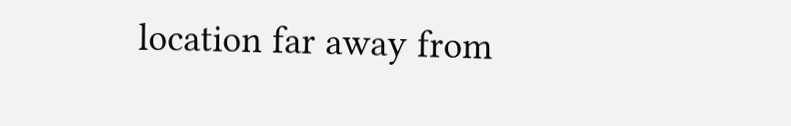location far away from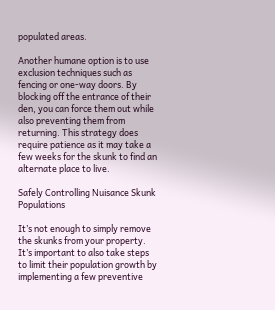populated areas.

Another humane option is to use exclusion techniques such as fencing or one-way doors. By blocking off the entrance of their den, you can force them out while also preventing them from returning. This strategy does require patience as it may take a few weeks for the skunk to find an alternate place to live.

Safely Controlling Nuisance Skunk Populations

It’s not enough to simply remove the skunks from your property. It’s important to also take steps to limit their population growth by implementing a few preventive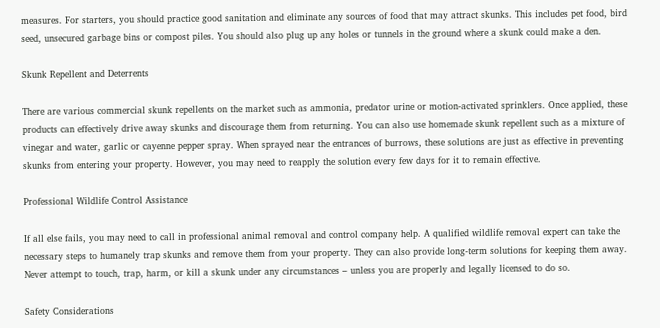measures. For starters, you should practice good sanitation and eliminate any sources of food that may attract skunks. This includes pet food, bird seed, unsecured garbage bins or compost piles. You should also plug up any holes or tunnels in the ground where a skunk could make a den.

Skunk Repellent and Deterrents

There are various commercial skunk repellents on the market such as ammonia, predator urine or motion-activated sprinklers. Once applied, these products can effectively drive away skunks and discourage them from returning. You can also use homemade skunk repellent such as a mixture of vinegar and water, garlic or cayenne pepper spray. When sprayed near the entrances of burrows, these solutions are just as effective in preventing skunks from entering your property. However, you may need to reapply the solution every few days for it to remain effective.

Professional Wildlife Control Assistance

If all else fails, you may need to call in professional animal removal and control company help. A qualified wildlife removal expert can take the necessary steps to humanely trap skunks and remove them from your property. They can also provide long-term solutions for keeping them away. Never attempt to touch, trap, harm, or kill a skunk under any circumstances – unless you are properly and legally licensed to do so.

Safety Considerations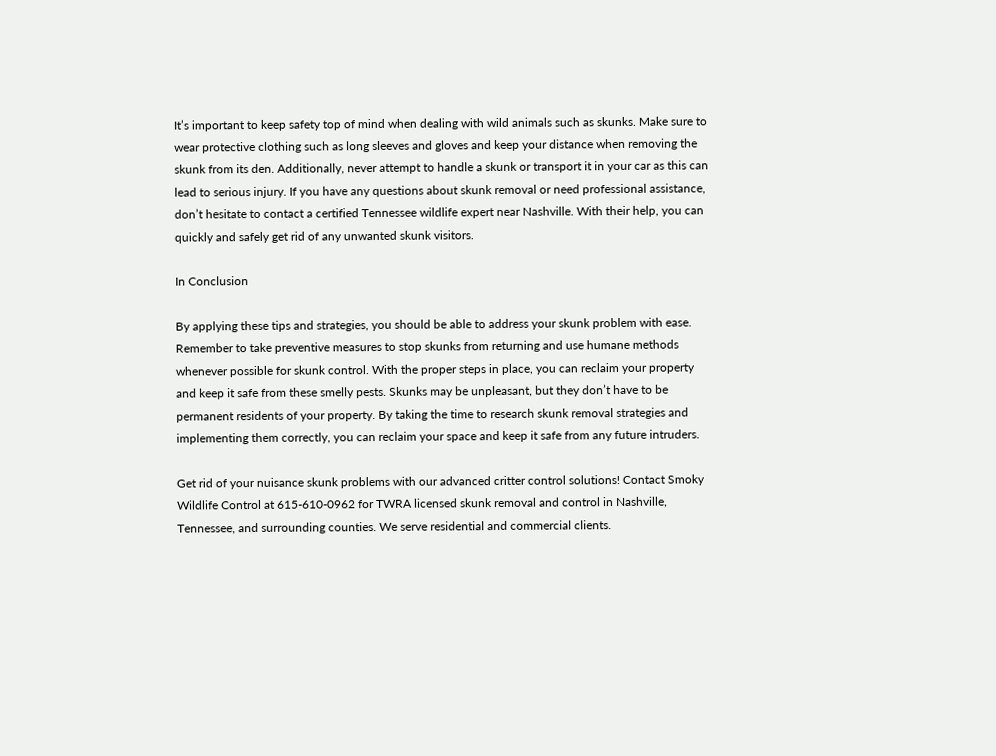It’s important to keep safety top of mind when dealing with wild animals such as skunks. Make sure to wear protective clothing such as long sleeves and gloves and keep your distance when removing the skunk from its den. Additionally, never attempt to handle a skunk or transport it in your car as this can lead to serious injury. If you have any questions about skunk removal or need professional assistance, don’t hesitate to contact a certified Tennessee wildlife expert near Nashville. With their help, you can quickly and safely get rid of any unwanted skunk visitors.

In Conclusion

By applying these tips and strategies, you should be able to address your skunk problem with ease. Remember to take preventive measures to stop skunks from returning and use humane methods whenever possible for skunk control. With the proper steps in place, you can reclaim your property and keep it safe from these smelly pests. Skunks may be unpleasant, but they don’t have to be permanent residents of your property. By taking the time to research skunk removal strategies and implementing them correctly, you can reclaim your space and keep it safe from any future intruders.

Get rid of your nuisance skunk problems with our advanced critter control solutions! Contact Smoky Wildlife Control at 615-610-0962 for TWRA licensed skunk removal and control in Nashville, Tennessee, and surrounding counties. We serve residential and commercial clients.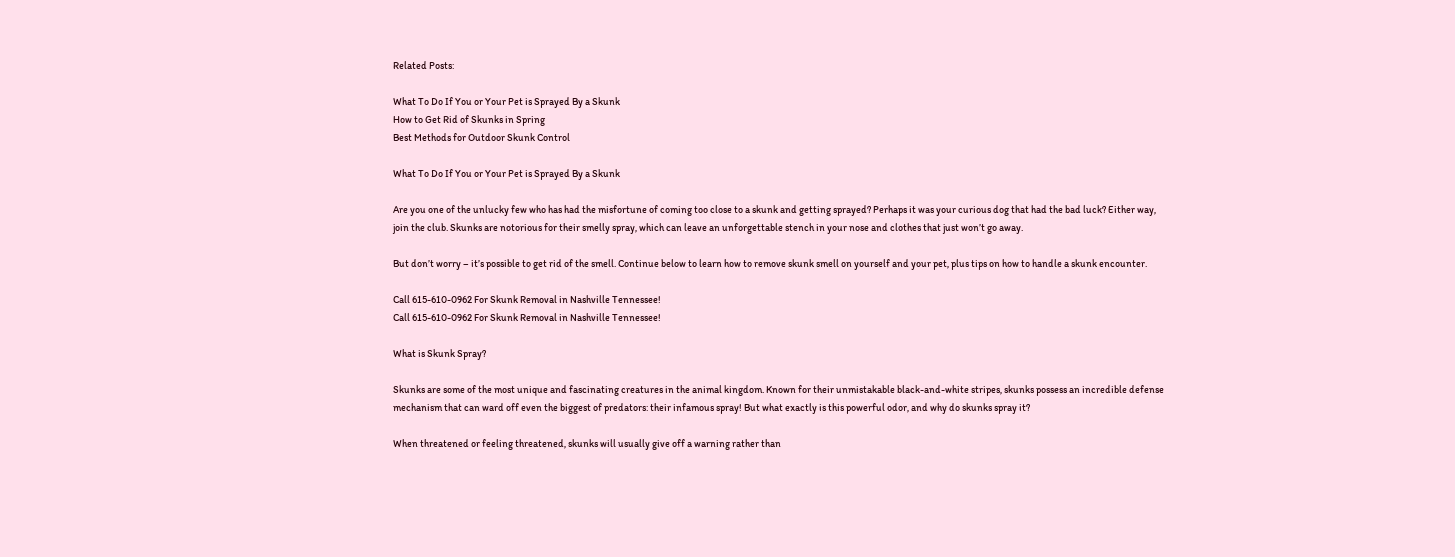Related Posts:

What To Do If You or Your Pet is Sprayed By a Skunk
How to Get Rid of Skunks in Spring
Best Methods for Outdoor Skunk Control

What To Do If You or Your Pet is Sprayed By a Skunk

Are you one of the unlucky few who has had the misfortune of coming too close to a skunk and getting sprayed? Perhaps it was your curious dog that had the bad luck? Either way, join the club. Skunks are notorious for their smelly spray, which can leave an unforgettable stench in your nose and clothes that just won’t go away.

But don’t worry – it’s possible to get rid of the smell. Continue below to learn how to remove skunk smell on yourself and your pet, plus tips on how to handle a skunk encounter.

Call 615-610-0962 For Skunk Removal in Nashville Tennessee!
Call 615-610-0962 For Skunk Removal in Nashville Tennessee!

What is Skunk Spray?

Skunks are some of the most unique and fascinating creatures in the animal kingdom. Known for their unmistakable black-and-white stripes, skunks possess an incredible defense mechanism that can ward off even the biggest of predators: their infamous spray! But what exactly is this powerful odor, and why do skunks spray it?

When threatened or feeling threatened, skunks will usually give off a warning rather than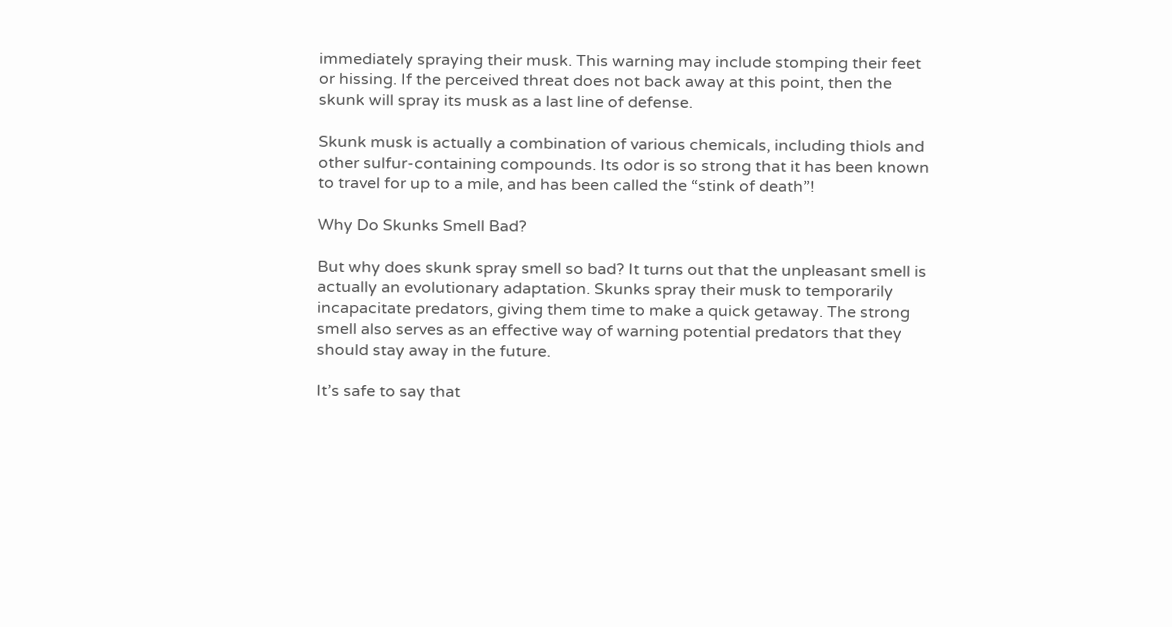immediately spraying their musk. This warning may include stomping their feet or hissing. If the perceived threat does not back away at this point, then the skunk will spray its musk as a last line of defense.

Skunk musk is actually a combination of various chemicals, including thiols and other sulfur-containing compounds. Its odor is so strong that it has been known to travel for up to a mile, and has been called the “stink of death”!

Why Do Skunks Smell Bad?

But why does skunk spray smell so bad? It turns out that the unpleasant smell is actually an evolutionary adaptation. Skunks spray their musk to temporarily incapacitate predators, giving them time to make a quick getaway. The strong smell also serves as an effective way of warning potential predators that they should stay away in the future.

It’s safe to say that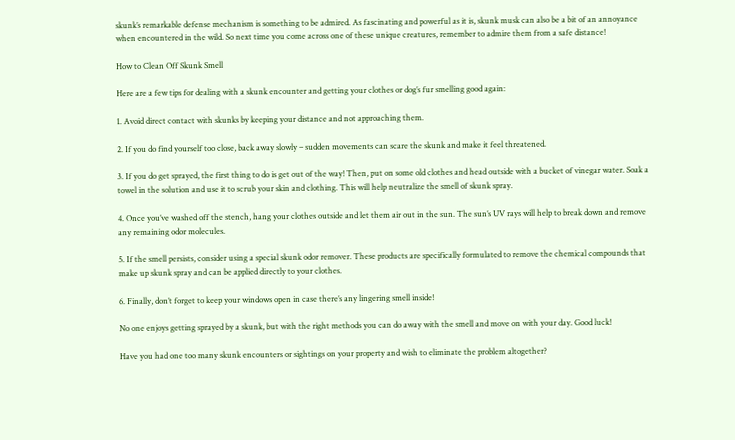skunk’s remarkable defense mechanism is something to be admired. As fascinating and powerful as it is, skunk musk can also be a bit of an annoyance when encountered in the wild. So next time you come across one of these unique creatures, remember to admire them from a safe distance!

How to Clean Off Skunk Smell

Here are a few tips for dealing with a skunk encounter and getting your clothes or dog’s fur smelling good again:

1. Avoid direct contact with skunks by keeping your distance and not approaching them.

2. If you do find yourself too close, back away slowly – sudden movements can scare the skunk and make it feel threatened.

3. If you do get sprayed, the first thing to do is get out of the way! Then, put on some old clothes and head outside with a bucket of vinegar water. Soak a towel in the solution and use it to scrub your skin and clothing. This will help neutralize the smell of skunk spray.

4. Once you’ve washed off the stench, hang your clothes outside and let them air out in the sun. The sun’s UV rays will help to break down and remove any remaining odor molecules.

5. If the smell persists, consider using a special skunk odor remover. These products are specifically formulated to remove the chemical compounds that make up skunk spray and can be applied directly to your clothes.

6. Finally, don’t forget to keep your windows open in case there’s any lingering smell inside!

No one enjoys getting sprayed by a skunk, but with the right methods you can do away with the smell and move on with your day. Good luck!

Have you had one too many skunk encounters or sightings on your property and wish to eliminate the problem altogether?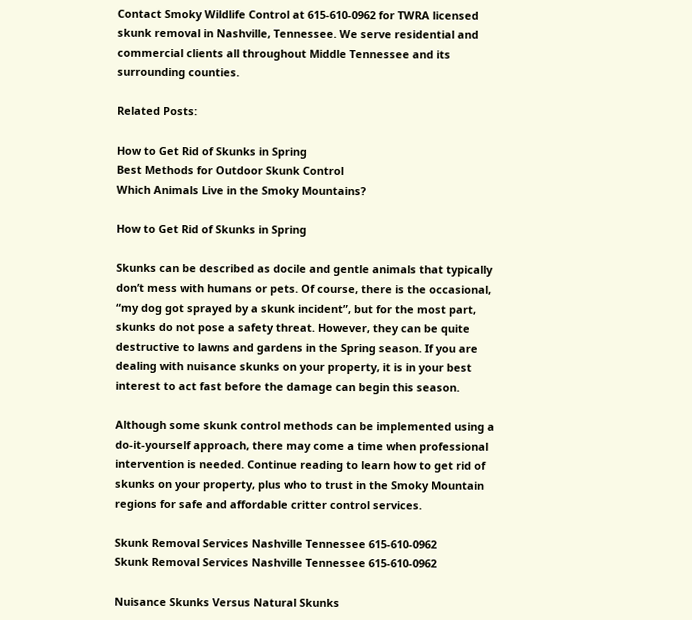Contact Smoky Wildlife Control at 615-610-0962 for TWRA licensed skunk removal in Nashville, Tennessee. We serve residential and commercial clients all throughout Middle Tennessee and its surrounding counties.

Related Posts:

How to Get Rid of Skunks in Spring
Best Methods for Outdoor Skunk Control
Which Animals Live in the Smoky Mountains?

How to Get Rid of Skunks in Spring

Skunks can be described as docile and gentle animals that typically don’t mess with humans or pets. Of course, there is the occasional, “my dog got sprayed by a skunk incident”, but for the most part, skunks do not pose a safety threat. However, they can be quite destructive to lawns and gardens in the Spring season. If you are dealing with nuisance skunks on your property, it is in your best interest to act fast before the damage can begin this season.

Although some skunk control methods can be implemented using a do-it-yourself approach, there may come a time when professional intervention is needed. Continue reading to learn how to get rid of skunks on your property, plus who to trust in the Smoky Mountain regions for safe and affordable critter control services.

Skunk Removal Services Nashville Tennessee 615-610-0962
Skunk Removal Services Nashville Tennessee 615-610-0962

Nuisance Skunks Versus Natural Skunks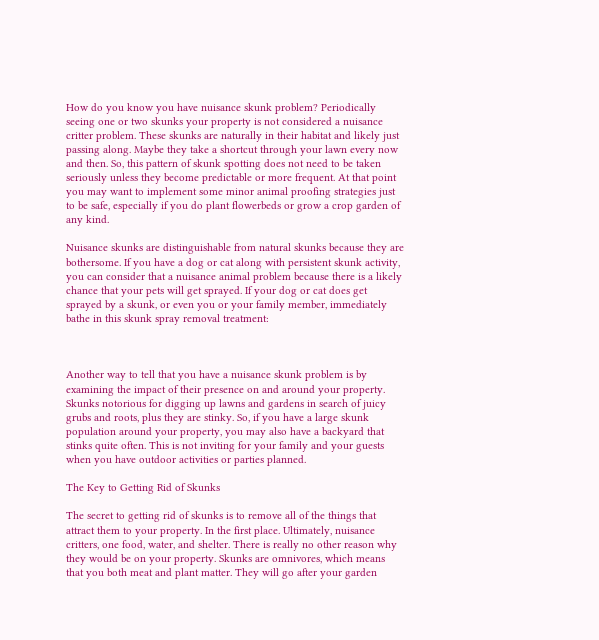How do you know you have nuisance skunk problem? Periodically seeing one or two skunks your property is not considered a nuisance critter problem. These skunks are naturally in their habitat and likely just passing along. Maybe they take a shortcut through your lawn every now and then. So, this pattern of skunk spotting does not need to be taken seriously unless they become predictable or more frequent. At that point you may want to implement some minor animal proofing strategies just to be safe, especially if you do plant flowerbeds or grow a crop garden of any kind.

Nuisance skunks are distinguishable from natural skunks because they are bothersome. If you have a dog or cat along with persistent skunk activity, you can consider that a nuisance animal problem because there is a likely chance that your pets will get sprayed. If your dog or cat does get sprayed by a skunk, or even you or your family member, immediately bathe in this skunk spray removal treatment:



Another way to tell that you have a nuisance skunk problem is by examining the impact of their presence on and around your property. Skunks notorious for digging up lawns and gardens in search of juicy grubs and roots, plus they are stinky. So, if you have a large skunk population around your property, you may also have a backyard that stinks quite often. This is not inviting for your family and your guests when you have outdoor activities or parties planned.

The Key to Getting Rid of Skunks

The secret to getting rid of skunks is to remove all of the things that attract them to your property. In the first place. Ultimately, nuisance critters, one food, water, and shelter. There is really no other reason why they would be on your property. Skunks are omnivores, which means that you both meat and plant matter. They will go after your garden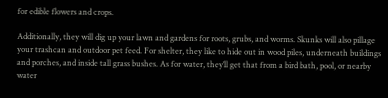for edible flowers and crops.

Additionally, they will dig up your lawn and gardens for roots, grubs, and worms. Skunks will also pillage your trashcan and outdoor pet feed. For shelter, they like to hide out in wood piles, underneath buildings and porches, and inside tall grass bushes. As for water, they’ll get that from a bird bath, pool, or nearby water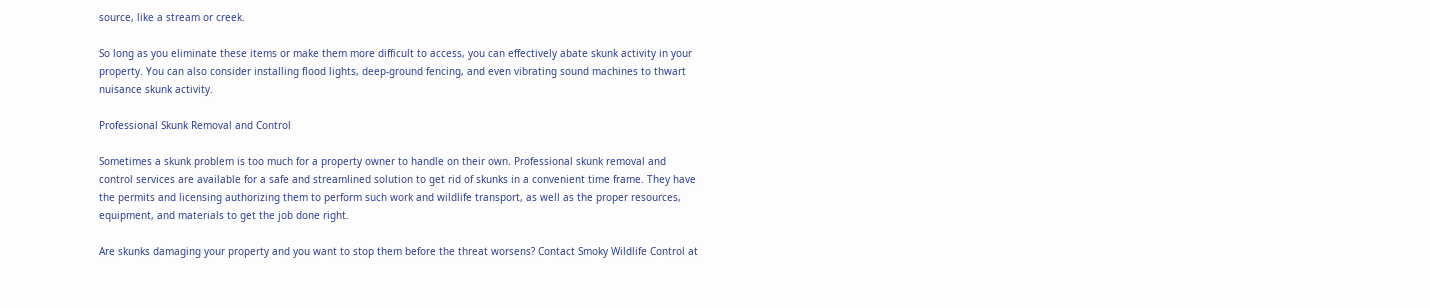source, like a stream or creek.

So long as you eliminate these items or make them more difficult to access, you can effectively abate skunk activity in your property. You can also consider installing flood lights, deep-ground fencing, and even vibrating sound machines to thwart nuisance skunk activity.

Professional Skunk Removal and Control

Sometimes a skunk problem is too much for a property owner to handle on their own. Professional skunk removal and control services are available for a safe and streamlined solution to get rid of skunks in a convenient time frame. They have the permits and licensing authorizing them to perform such work and wildlife transport, as well as the proper resources, equipment, and materials to get the job done right.

Are skunks damaging your property and you want to stop them before the threat worsens? Contact Smoky Wildlife Control at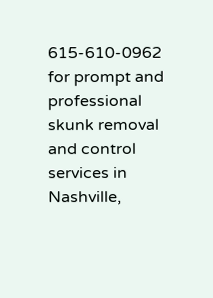615-610-0962 for prompt and professional skunk removal and control services in Nashville,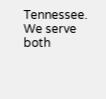Tennessee. We serve both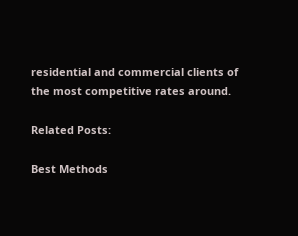residential and commercial clients of the most competitive rates around.

Related Posts:

Best Methods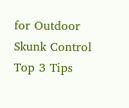for Outdoor Skunk Control
Top 3 Tips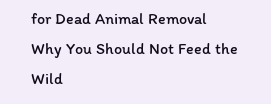for Dead Animal Removal
Why You Should Not Feed the Wild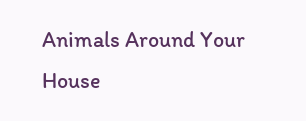Animals Around Your House